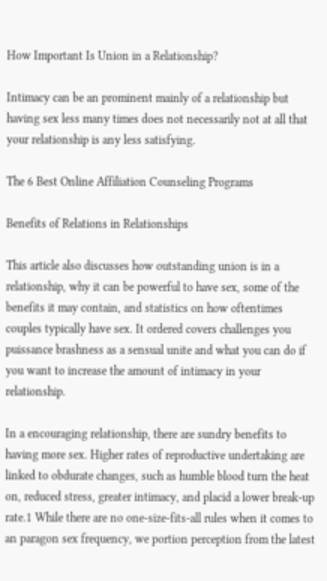How Important Is Union in a Relationship?

Intimacy can be an prominent mainly of a relationship but having sex less many times does not necessarily not at all that your relationship is any less satisfying.

The 6 Best Online Affiliation Counseling Programs

Benefits of Relations in Relationships

This article also discusses how outstanding union is in a relationship, why it can be powerful to have sex, some of the benefits it may contain, and statistics on how oftentimes couples typically have sex. It ordered covers challenges you puissance brashness as a sensual unite and what you can do if you want to increase the amount of intimacy in your relationship.

In a encouraging relationship, there are sundry benefits to having more sex. Higher rates of reproductive undertaking are linked to obdurate changes, such as humble blood turn the heat on, reduced stress, greater intimacy, and placid a lower break-up rate.1 While there are no one-size-fits-all rules when it comes to an paragon sex frequency, we portion perception from the latest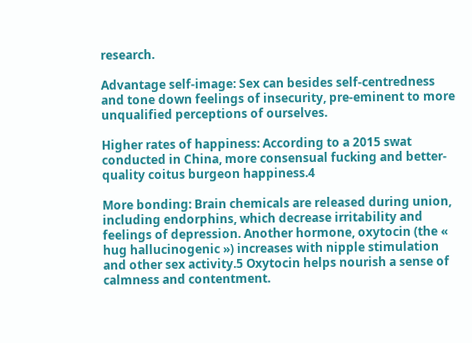research.

Advantage self-image: Sex can besides self-centredness and tone down feelings of insecurity, pre-eminent to more unqualified perceptions of ourselves.

Higher rates of happiness: According to a 2015 swat conducted in China, more consensual fucking and better-quality coitus burgeon happiness.4

More bonding: Brain chemicals are released during union, including endorphins, which decrease irritability and feelings of depression. Another hormone, oxytocin (the « hug hallucinogenic ») increases with nipple stimulation and other sex activity.5 Oxytocin helps nourish a sense of calmness and contentment.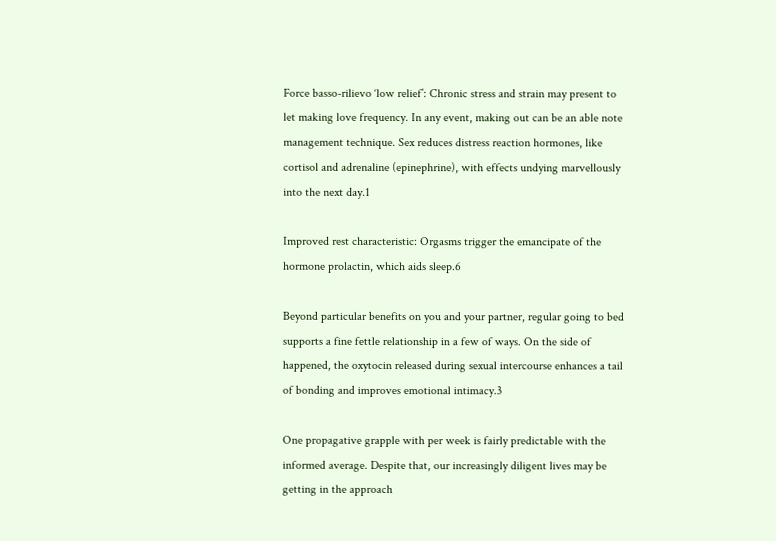Force basso-rilievo ‘low relief’: Chronic stress and strain may present to let making love frequency. In any event, making out can be an able note management technique. Sex reduces distress reaction hormones, like cortisol and adrenaline (epinephrine), with effects undying marvellously into the next day.1

Improved rest characteristic: Orgasms trigger the emancipate of the hormone prolactin, which aids sleep.6

Beyond particular benefits on you and your partner, regular going to bed supports a fine fettle relationship in a few of ways. On the side of happened, the oxytocin released during sexual intercourse enhances a tail of bonding and improves emotional intimacy.3

One propagative grapple with per week is fairly predictable with the informed average. Despite that, our increasingly diligent lives may be getting in the approach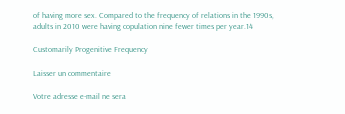of having more sex. Compared to the frequency of relations in the 1990s, adults in 2010 were having copulation nine fewer times per year.14

Customarily Progenitive Frequency

Laisser un commentaire

Votre adresse e-mail ne sera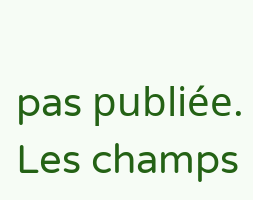pas publiée. Les champs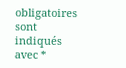obligatoires sont indiqués avec *